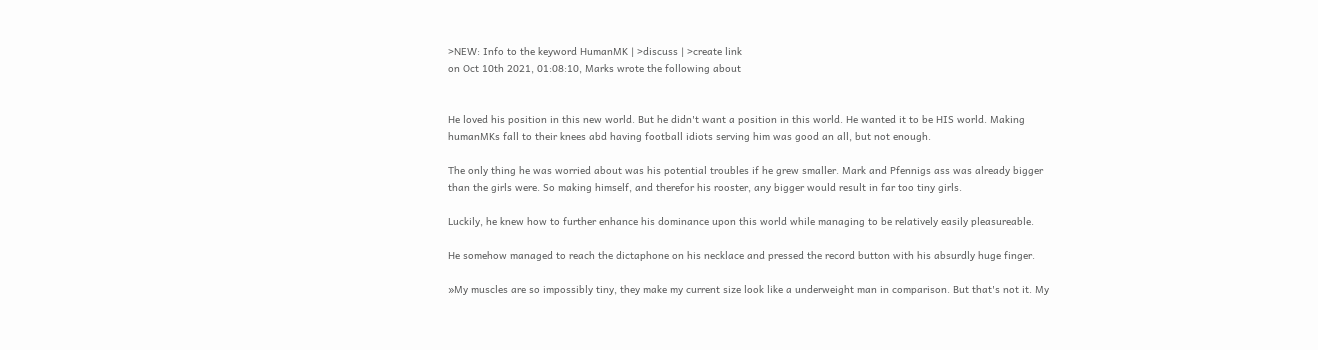>NEW: Info to the keyword HumanMK | >discuss | >create link
on Oct 10th 2021, 01:08:10, Marks wrote the following about


He loved his position in this new world. But he didn't want a position in this world. He wanted it to be HIS world. Making humanMKs fall to their knees abd having football idiots serving him was good an all, but not enough.

The only thing he was worried about was his potential troubles if he grew smaller. Mark and Pfennigs ass was already bigger than the girls were. So making himself, and therefor his rooster, any bigger would result in far too tiny girls.

Luckily, he knew how to further enhance his dominance upon this world while managing to be relatively easily pleasureable.

He somehow managed to reach the dictaphone on his necklace and pressed the record button with his absurdly huge finger.

»My muscles are so impossibly tiny, they make my current size look like a underweight man in comparison. But that's not it. My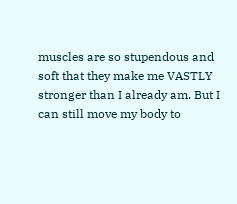muscles are so stupendous and soft that they make me VASTLY stronger than I already am. But I can still move my body to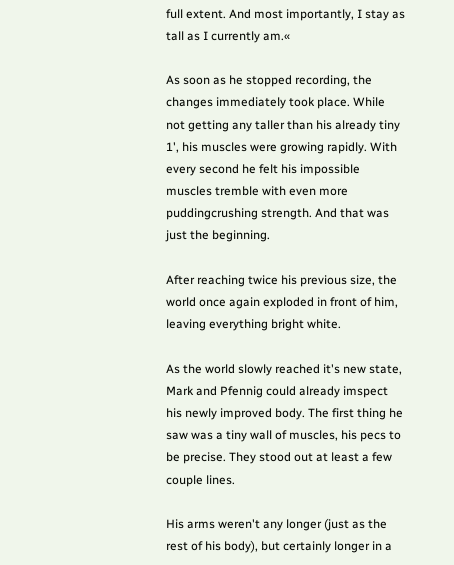full extent. And most importantly, I stay as tall as I currently am.«

As soon as he stopped recording, the changes immediately took place. While not getting any taller than his already tiny 1', his muscles were growing rapidly. With every second he felt his impossible muscles tremble with even more puddingcrushing strength. And that was just the beginning.

After reaching twice his previous size, the world once again exploded in front of him, leaving everything bright white.

As the world slowly reached it's new state, Mark and Pfennig could already imspect his newly improved body. The first thing he saw was a tiny wall of muscles, his pecs to be precise. They stood out at least a few couple lines.

His arms weren't any longer (just as the rest of his body), but certainly longer in a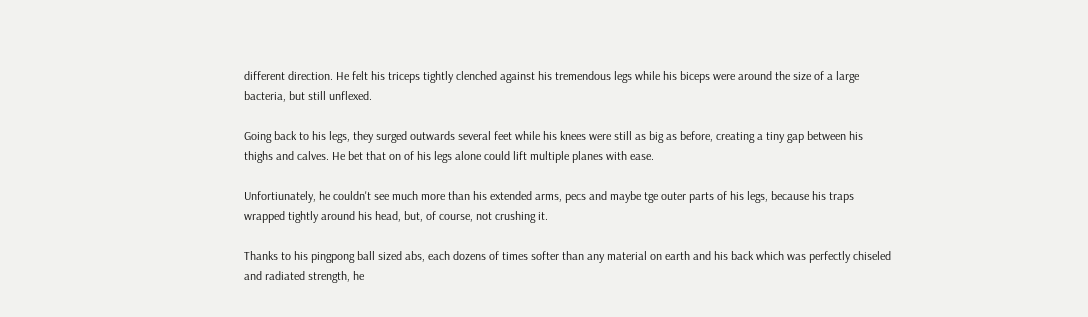different direction. He felt his triceps tightly clenched against his tremendous legs while his biceps were around the size of a large bacteria, but still unflexed.

Going back to his legs, they surged outwards several feet while his knees were still as big as before, creating a tiny gap between his thighs and calves. He bet that on of his legs alone could lift multiple planes with ease.

Unfortiunately, he couldn't see much more than his extended arms, pecs and maybe tge outer parts of his legs, because his traps wrapped tightly around his head, but, of course, not crushing it.

Thanks to his pingpong ball sized abs, each dozens of times softer than any material on earth and his back which was perfectly chiseled and radiated strength, he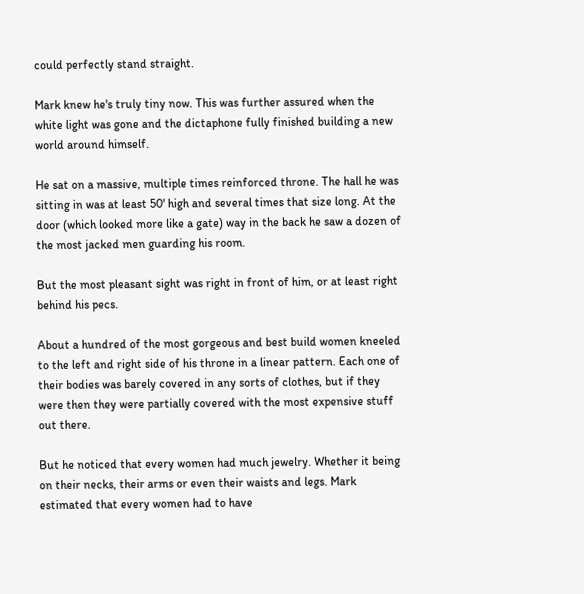could perfectly stand straight.

Mark knew he's truly tiny now. This was further assured when the white light was gone and the dictaphone fully finished building a new world around himself.

He sat on a massive, multiple times reinforced throne. The hall he was sitting in was at least 50' high and several times that size long. At the door (which looked more like a gate) way in the back he saw a dozen of the most jacked men guarding his room.

But the most pleasant sight was right in front of him, or at least right behind his pecs.

About a hundred of the most gorgeous and best build women kneeled to the left and right side of his throne in a linear pattern. Each one of their bodies was barely covered in any sorts of clothes, but if they were then they were partially covered with the most expensive stuff out there.

But he noticed that every women had much jewelry. Whether it being on their necks, their arms or even their waists and legs. Mark estimated that every women had to have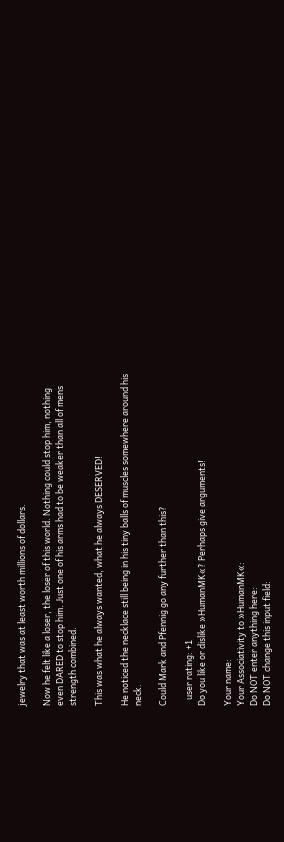jewelry that was at least worth millions of dollars.

Now he felt like a loser, the loser of this world. Nothing could stop him, nothing even DARED to stop him. Just one of his arms had to be weaker than all of mens strength combined.

This was what he always wanted, what he always DESERVED!

He noticed the necklace still being in his tiny balls of muscles somewhere around his neck.

Could Mark and Pfennig go any further than this?

   user rating: +1
Do you like or dislike »HumanMK«? Perhaps give arguments!

Your name:
Your Associativity to »HumanMK«:
Do NOT enter anything here:
Do NOT change this input field: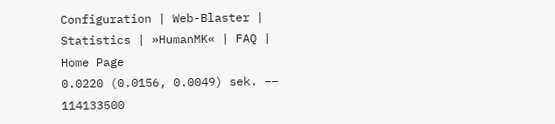Configuration | Web-Blaster | Statistics | »HumanMK« | FAQ | Home Page
0.0220 (0.0156, 0.0049) sek. –– 114133500